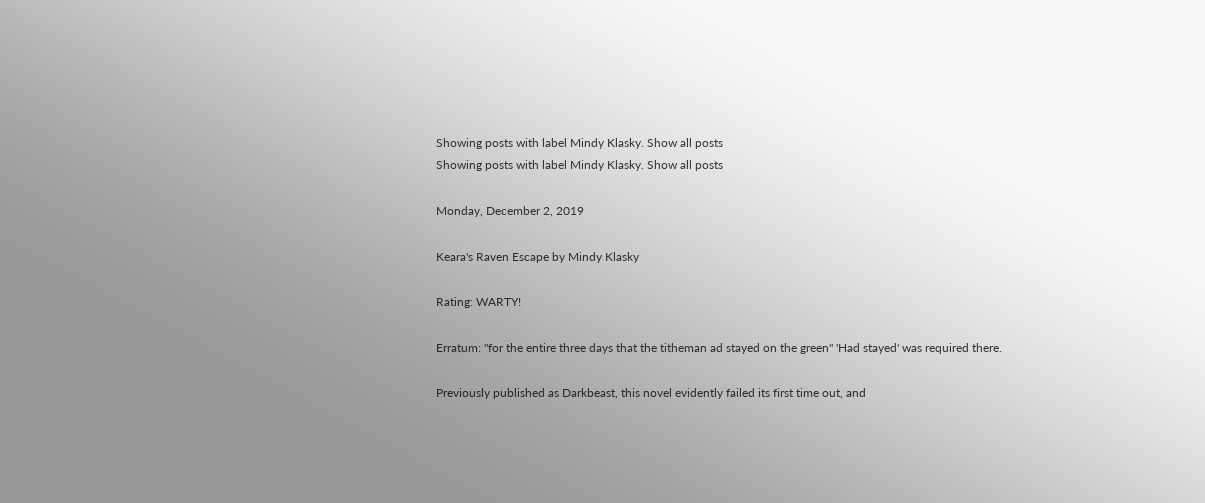Showing posts with label Mindy Klasky. Show all posts
Showing posts with label Mindy Klasky. Show all posts

Monday, December 2, 2019

Keara's Raven Escape by Mindy Klasky

Rating: WARTY!

Erratum: "for the entire three days that the titheman ad stayed on the green" 'Had stayed' was required there.

Previously published as Darkbeast, this novel evidently failed its first time out, and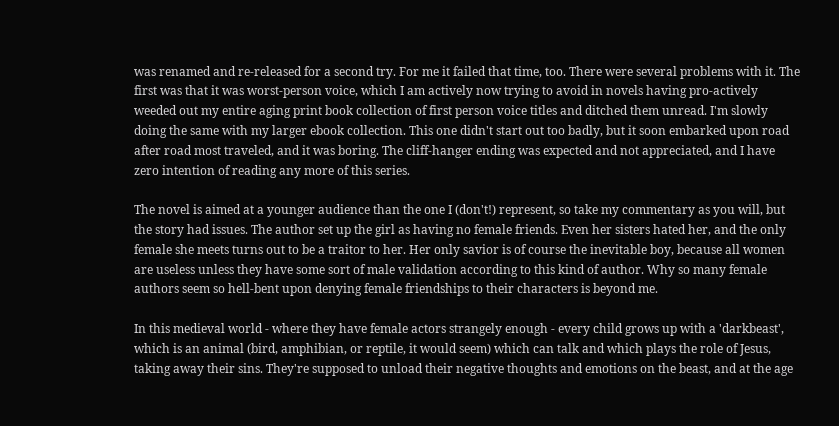was renamed and re-released for a second try. For me it failed that time, too. There were several problems with it. The first was that it was worst-person voice, which I am actively now trying to avoid in novels having pro-actively weeded out my entire aging print book collection of first person voice titles and ditched them unread. I'm slowly doing the same with my larger ebook collection. This one didn't start out too badly, but it soon embarked upon road after road most traveled, and it was boring. The cliff-hanger ending was expected and not appreciated, and I have zero intention of reading any more of this series.

The novel is aimed at a younger audience than the one I (don't!) represent, so take my commentary as you will, but the story had issues. The author set up the girl as having no female friends. Even her sisters hated her, and the only female she meets turns out to be a traitor to her. Her only savior is of course the inevitable boy, because all women are useless unless they have some sort of male validation according to this kind of author. Why so many female authors seem so hell-bent upon denying female friendships to their characters is beyond me.

In this medieval world - where they have female actors strangely enough - every child grows up with a 'darkbeast', which is an animal (bird, amphibian, or reptile, it would seem) which can talk and which plays the role of Jesus, taking away their sins. They're supposed to unload their negative thoughts and emotions on the beast, and at the age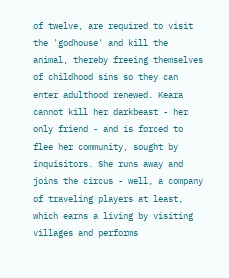of twelve, are required to visit the 'godhouse' and kill the animal, thereby freeing themselves of childhood sins so they can enter adulthood renewed. Keara cannot kill her darkbeast - her only friend - and is forced to flee her community, sought by inquisitors. She runs away and joins the circus - well, a company of traveling players at least, which earns a living by visiting villages and performs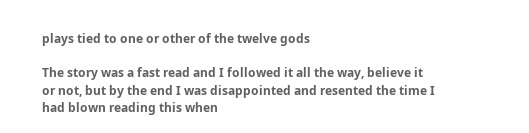plays tied to one or other of the twelve gods

The story was a fast read and I followed it all the way, believe it or not, but by the end I was disappointed and resented the time I had blown reading this when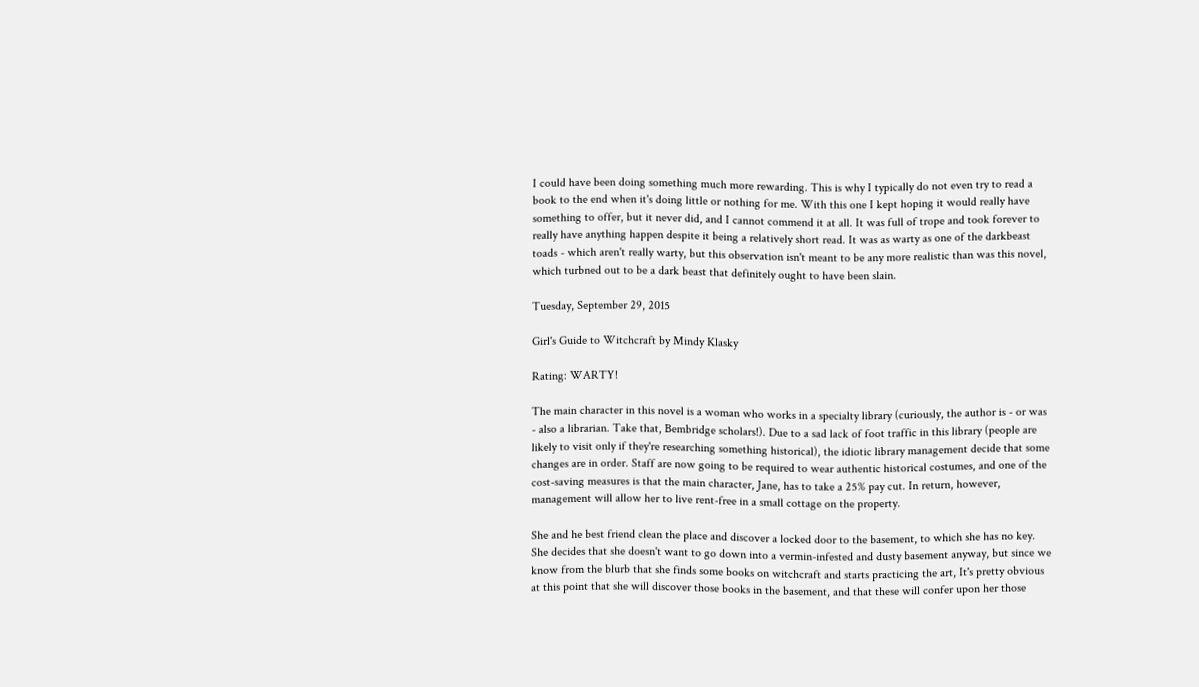I could have been doing something much more rewarding. This is why I typically do not even try to read a book to the end when it's doing little or nothing for me. With this one I kept hoping it would really have something to offer, but it never did, and I cannot commend it at all. It was full of trope and took forever to really have anything happen despite it being a relatively short read. It was as warty as one of the darkbeast toads - which aren't really warty, but this observation isn't meant to be any more realistic than was this novel, which turbned out to be a dark beast that definitely ought to have been slain.

Tuesday, September 29, 2015

Girl's Guide to Witchcraft by Mindy Klasky

Rating: WARTY!

The main character in this novel is a woman who works in a specialty library (curiously, the author is - or was - also a librarian. Take that, Bembridge scholars!). Due to a sad lack of foot traffic in this library (people are likely to visit only if they're researching something historical), the idiotic library management decide that some changes are in order. Staff are now going to be required to wear authentic historical costumes, and one of the cost-saving measures is that the main character, Jane, has to take a 25% pay cut. In return, however, management will allow her to live rent-free in a small cottage on the property.

She and he best friend clean the place and discover a locked door to the basement, to which she has no key. She decides that she doesn't want to go down into a vermin-infested and dusty basement anyway, but since we know from the blurb that she finds some books on witchcraft and starts practicing the art, It's pretty obvious at this point that she will discover those books in the basement, and that these will confer upon her those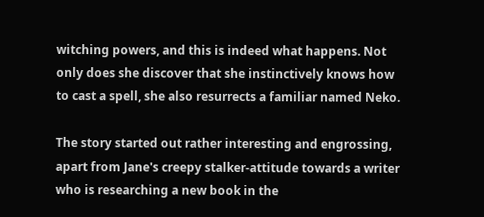witching powers, and this is indeed what happens. Not only does she discover that she instinctively knows how to cast a spell, she also resurrects a familiar named Neko.

The story started out rather interesting and engrossing, apart from Jane's creepy stalker-attitude towards a writer who is researching a new book in the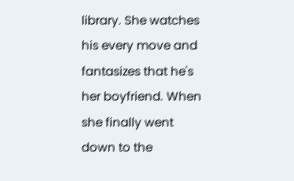library. She watches his every move and fantasizes that he's her boyfriend. When she finally went down to the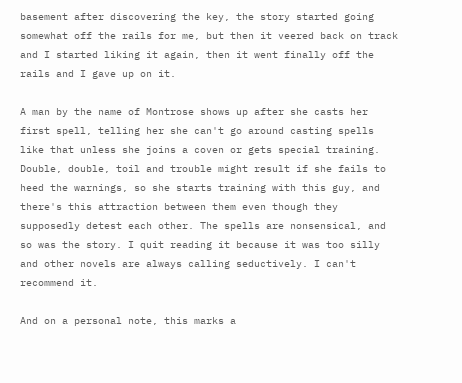basement after discovering the key, the story started going somewhat off the rails for me, but then it veered back on track and I started liking it again, then it went finally off the rails and I gave up on it.

A man by the name of Montrose shows up after she casts her first spell, telling her she can't go around casting spells like that unless she joins a coven or gets special training. Double, double, toil and trouble might result if she fails to heed the warnings, so she starts training with this guy, and there's this attraction between them even though they supposedly detest each other. The spells are nonsensical, and so was the story. I quit reading it because it was too silly and other novels are always calling seductively. I can't recommend it.

And on a personal note, this marks a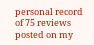personal record of 75 reviews posted on my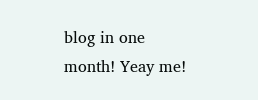blog in one month! Yeay me!